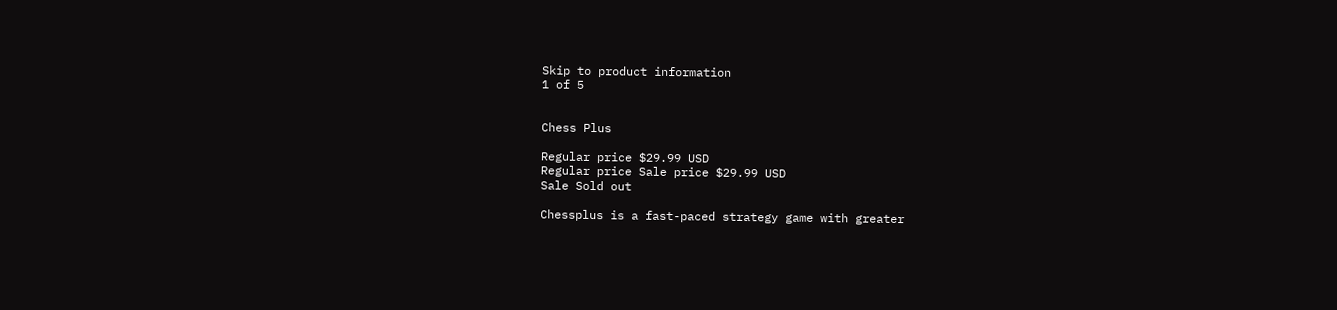Skip to product information
1 of 5


Chess Plus

Regular price $29.99 USD
Regular price Sale price $29.99 USD
Sale Sold out

Chessplus is a fast-paced strategy game with greater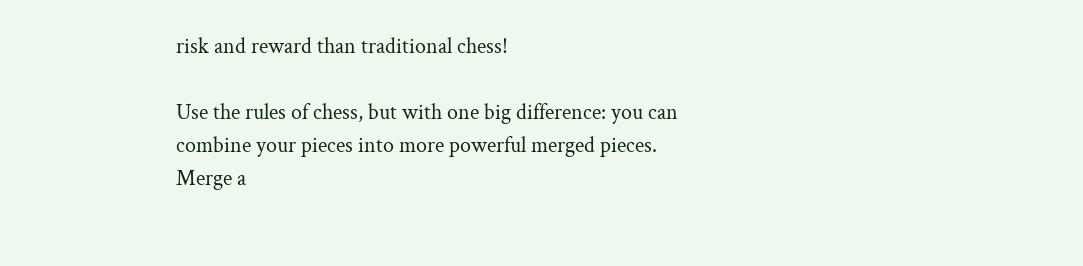risk and reward than traditional chess!

Use the rules of chess, but with one big difference: you can combine your pieces into more powerful merged pieces. Merge a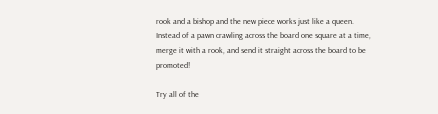rook and a bishop and the new piece works just like a queen. Instead of a pawn crawling across the board one square at a time, merge it with a rook, and send it straight across the board to be promoted!

Try all of the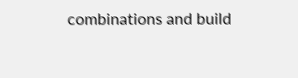combinations and build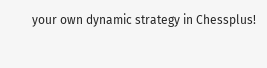your own dynamic strategy in Chessplus!